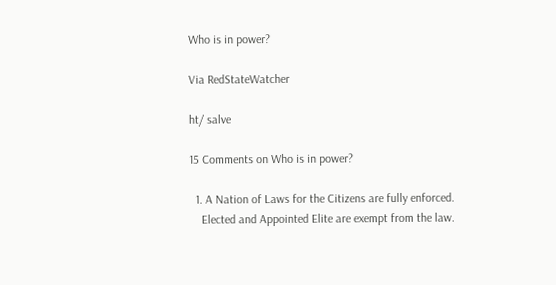Who is in power?

Via RedStateWatcher

ht/ salve

15 Comments on Who is in power?

  1. A Nation of Laws for the Citizens are fully enforced.
    Elected and Appointed Elite are exempt from the law.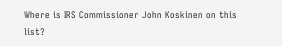Where is IRS Commissioner John Koskinen on this list?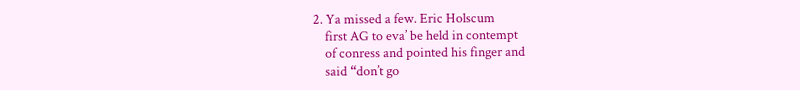2. Ya missed a few. Eric Holscum
    first AG to eva’ be held in contempt
    of conress and pointed his finger and
    said “don’t go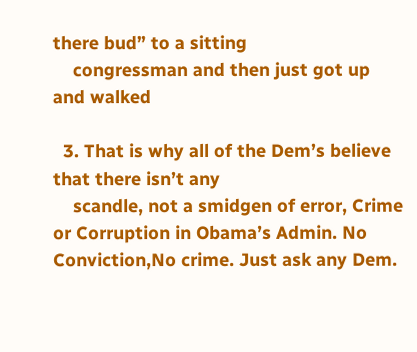there bud” to a sitting
    congressman and then just got up and walked

  3. That is why all of the Dem’s believe that there isn’t any
    scandle, not a smidgen of error, Crime or Corruption in Obama’s Admin. No Conviction,No crime. Just ask any Dem.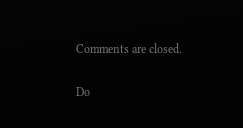Comments are closed.

Do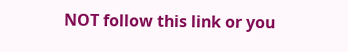NOT follow this link or you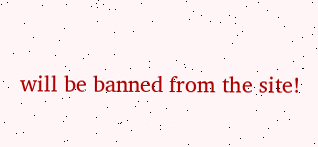will be banned from the site!